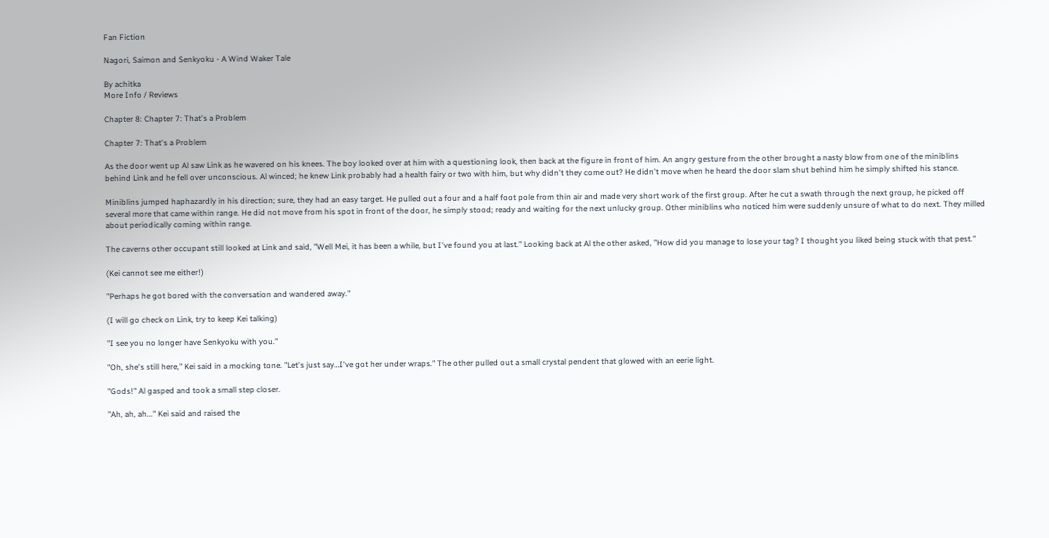Fan Fiction

Nagori, Saimon and Senkyoku - A Wind Waker Tale

By achitka
More Info / Reviews

Chapter 8: Chapter 7: That's a Problem

Chapter 7: That's a Problem

As the door went up Al saw Link as he wavered on his knees. The boy looked over at him with a questioning look, then back at the figure in front of him. An angry gesture from the other brought a nasty blow from one of the miniblins behind Link and he fell over unconscious. Al winced; he knew Link probably had a health fairy or two with him, but why didn't they come out? He didn't move when he heard the door slam shut behind him he simply shifted his stance.

Miniblins jumped haphazardly in his direction; sure, they had an easy target. He pulled out a four and a half foot pole from thin air and made very short work of the first group. After he cut a swath through the next group, he picked off several more that came within range. He did not move from his spot in front of the door, he simply stood; ready and waiting for the next unlucky group. Other miniblins who noticed him were suddenly unsure of what to do next. They milled about periodically coming within range.

The caverns other occupant still looked at Link and said, "Well Mei, it has been a while, but I've found you at last." Looking back at Al the other asked, "How did you manage to lose your tag? I thought you liked being stuck with that pest."

(Kei cannot see me either!)

"Perhaps he got bored with the conversation and wandered away."

(I will go check on Link, try to keep Kei talking)

"I see you no longer have Senkyoku with you."

"Oh, she's still here," Kei said in a mocking tone. "Let's just say…I've got her under wraps." The other pulled out a small crystal pendent that glowed with an eerie light.

"Gods!" Al gasped and took a small step closer.

"Ah, ah, ah..." Kei said and raised the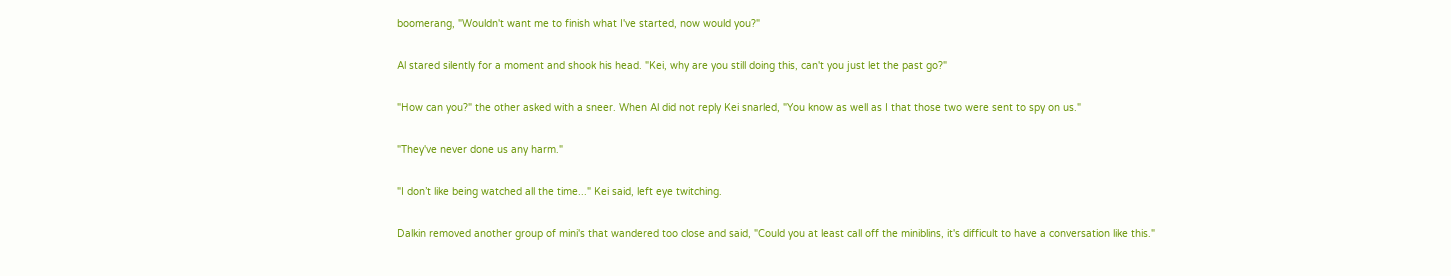boomerang, "Wouldn't want me to finish what I've started, now would you?"

Al stared silently for a moment and shook his head. "Kei, why are you still doing this, can't you just let the past go?"

"How can you?" the other asked with a sneer. When Al did not reply Kei snarled, "You know as well as I that those two were sent to spy on us."

"They've never done us any harm."

"I don’t like being watched all the time..." Kei said, left eye twitching.

Dalkin removed another group of mini's that wandered too close and said, "Could you at least call off the miniblins, it's difficult to have a conversation like this."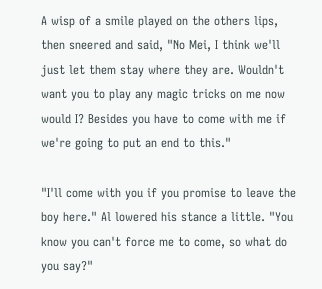A wisp of a smile played on the others lips, then sneered and said, "No Mei, I think we'll just let them stay where they are. Wouldn't want you to play any magic tricks on me now would I? Besides you have to come with me if we're going to put an end to this."

"I'll come with you if you promise to leave the boy here." Al lowered his stance a little. "You know you can't force me to come, so what do you say?"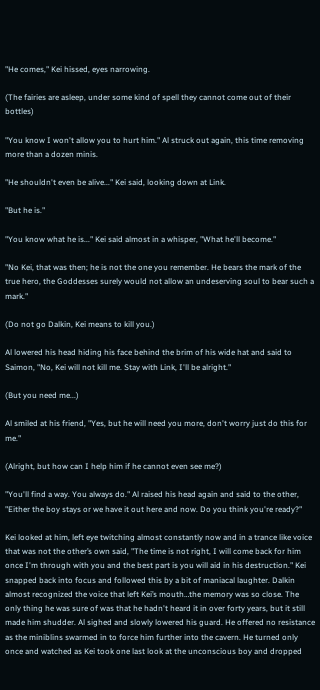"He comes," Kei hissed, eyes narrowing.

(The fairies are asleep, under some kind of spell they cannot come out of their bottles)

"You know I won't allow you to hurt him." Al struck out again, this time removing more than a dozen minis.

"He shouldn't even be alive..." Kei said, looking down at Link.

"But he is."

"You know what he is..." Kei said almost in a whisper, "What he'll become."

"No Kei, that was then; he is not the one you remember. He bears the mark of the true hero, the Goddesses surely would not allow an undeserving soul to bear such a mark."

(Do not go Dalkin, Kei means to kill you.)

Al lowered his head hiding his face behind the brim of his wide hat and said to Saimon, "No, Kei will not kill me. Stay with Link, I'll be alright."

(But you need me...)

Al smiled at his friend, "Yes, but he will need you more, don't worry just do this for me."

(Alright, but how can I help him if he cannot even see me?)

"You'll find a way. You always do." Al raised his head again and said to the other, "Either the boy stays or we have it out here and now. Do you think you're ready?"

Kei looked at him, left eye twitching almost constantly now and in a trance like voice that was not the other’s own said, "The time is not right, I will come back for him once I'm through with you and the best part is you will aid in his destruction." Kei snapped back into focus and followed this by a bit of maniacal laughter. Dalkin almost recognized the voice that left Kei’s mouth…the memory was so close. The only thing he was sure of was that he hadn't heard it in over forty years, but it still made him shudder. Al sighed and slowly lowered his guard. He offered no resistance as the miniblins swarmed in to force him further into the cavern. He turned only once and watched as Kei took one last look at the unconscious boy and dropped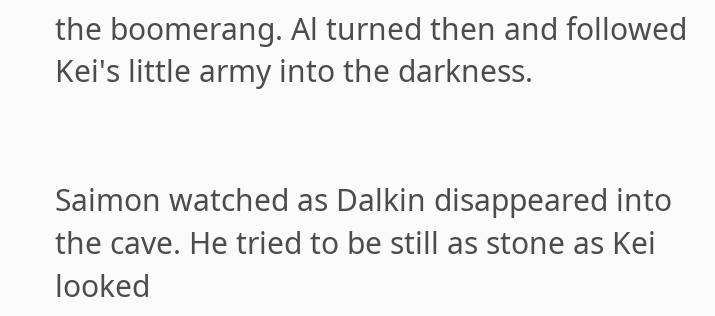the boomerang. Al turned then and followed Kei's little army into the darkness.


Saimon watched as Dalkin disappeared into the cave. He tried to be still as stone as Kei looked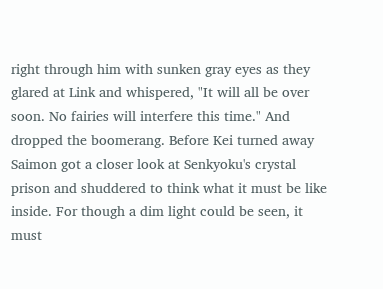right through him with sunken gray eyes as they glared at Link and whispered, "It will all be over soon. No fairies will interfere this time." And dropped the boomerang. Before Kei turned away Saimon got a closer look at Senkyoku's crystal prison and shuddered to think what it must be like inside. For though a dim light could be seen, it must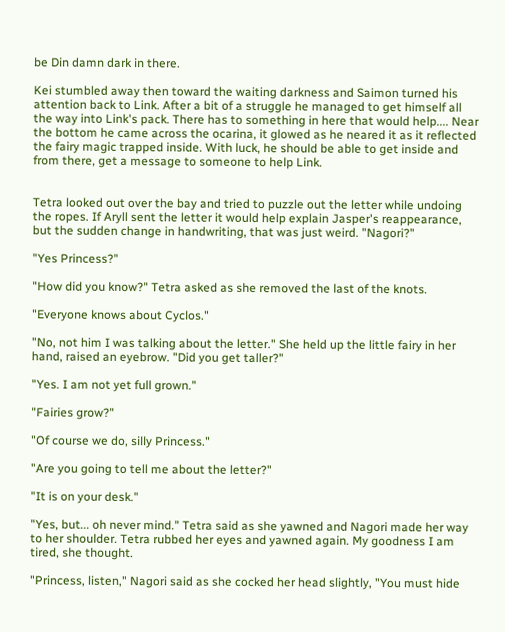be Din damn dark in there.

Kei stumbled away then toward the waiting darkness and Saimon turned his attention back to Link. After a bit of a struggle he managed to get himself all the way into Link's pack. There has to something in here that would help.... Near the bottom he came across the ocarina, it glowed as he neared it as it reflected the fairy magic trapped inside. With luck, he should be able to get inside and from there, get a message to someone to help Link.


Tetra looked out over the bay and tried to puzzle out the letter while undoing the ropes. If Aryll sent the letter it would help explain Jasper's reappearance, but the sudden change in handwriting, that was just weird. "Nagori?"

"Yes Princess?"

"How did you know?" Tetra asked as she removed the last of the knots.

"Everyone knows about Cyclos."

"No, not him I was talking about the letter." She held up the little fairy in her hand, raised an eyebrow. "Did you get taller?"

"Yes. I am not yet full grown."

"Fairies grow?"

"Of course we do, silly Princess."

"Are you going to tell me about the letter?"

"It is on your desk."

"Yes, but... oh never mind." Tetra said as she yawned and Nagori made her way to her shoulder. Tetra rubbed her eyes and yawned again. My goodness I am tired, she thought.

"Princess, listen," Nagori said as she cocked her head slightly, "You must hide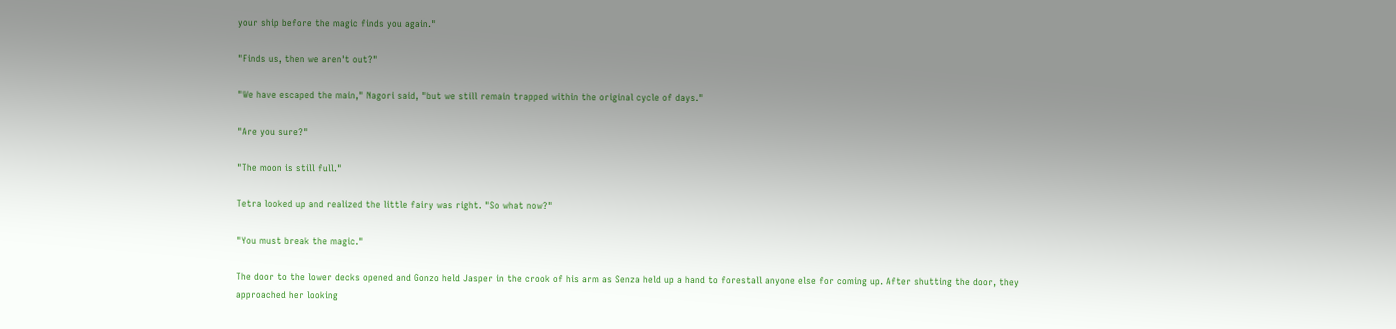your ship before the magic finds you again."

"Finds us, then we aren't out?"

"We have escaped the main," Nagori said, "but we still remain trapped within the original cycle of days."

"Are you sure?"

"The moon is still full."

Tetra looked up and realized the little fairy was right. "So what now?"

"You must break the magic."

The door to the lower decks opened and Gonzo held Jasper in the crook of his arm as Senza held up a hand to forestall anyone else for coming up. After shutting the door, they approached her looking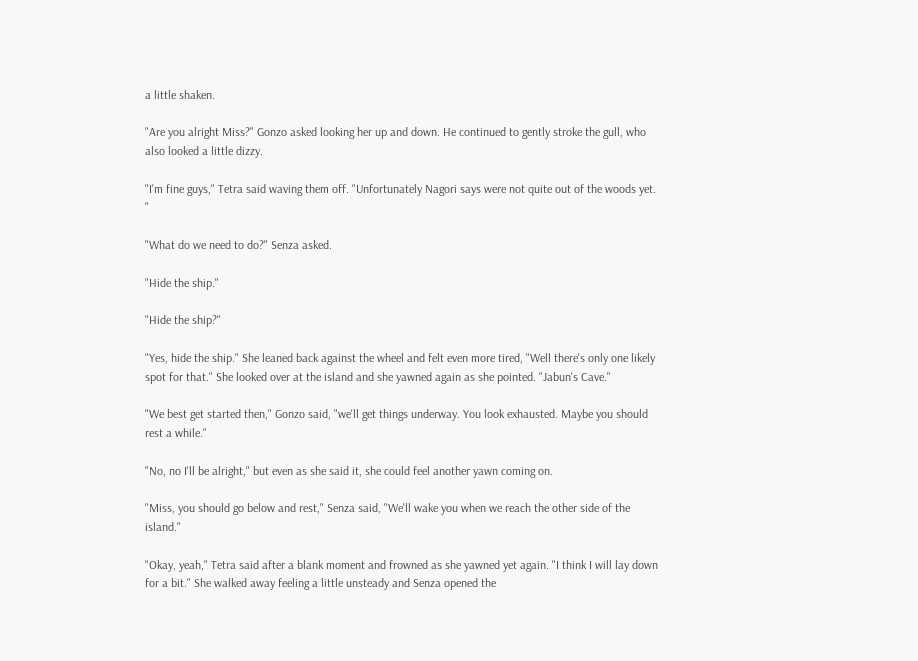a little shaken.

"Are you alright Miss?" Gonzo asked looking her up and down. He continued to gently stroke the gull, who also looked a little dizzy.

"I'm fine guys," Tetra said waving them off. "Unfortunately Nagori says were not quite out of the woods yet. "

"What do we need to do?" Senza asked.

"Hide the ship."

"Hide the ship?"

"Yes, hide the ship." She leaned back against the wheel and felt even more tired, "Well there's only one likely spot for that." She looked over at the island and she yawned again as she pointed. "Jabun's Cave."

"We best get started then," Gonzo said, "we'll get things underway. You look exhausted. Maybe you should rest a while."

"No, no I'll be alright," but even as she said it, she could feel another yawn coming on.

"Miss, you should go below and rest," Senza said, "We'll wake you when we reach the other side of the island."

"Okay, yeah," Tetra said after a blank moment and frowned as she yawned yet again. "I think I will lay down for a bit." She walked away feeling a little unsteady and Senza opened the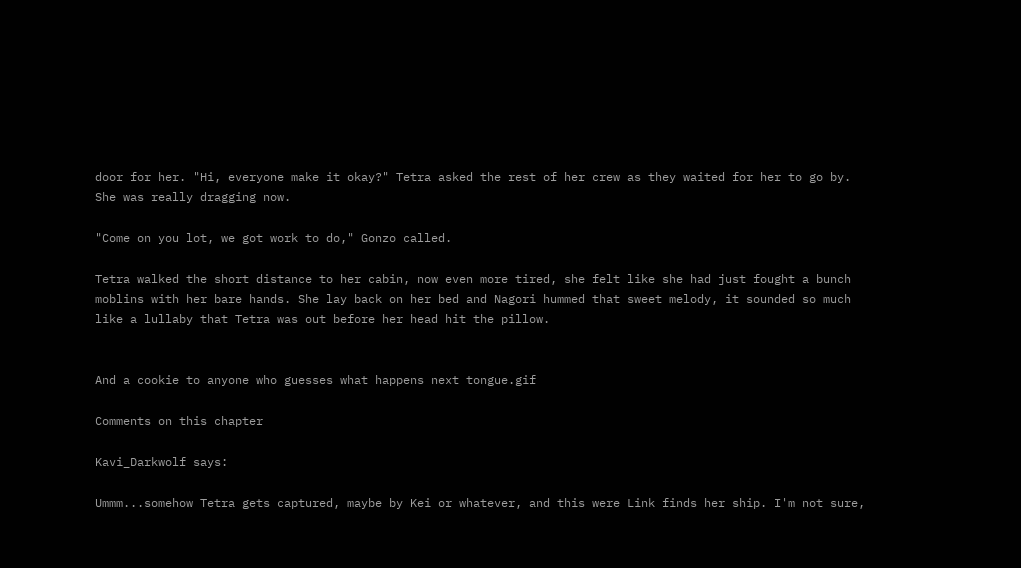door for her. "Hi, everyone make it okay?" Tetra asked the rest of her crew as they waited for her to go by. She was really dragging now.

"Come on you lot, we got work to do," Gonzo called.

Tetra walked the short distance to her cabin, now even more tired, she felt like she had just fought a bunch moblins with her bare hands. She lay back on her bed and Nagori hummed that sweet melody, it sounded so much like a lullaby that Tetra was out before her head hit the pillow.


And a cookie to anyone who guesses what happens next tongue.gif

Comments on this chapter

Kavi_Darkwolf says:

Ummm...somehow Tetra gets captured, maybe by Kei or whatever, and this were Link finds her ship. I'm not sure,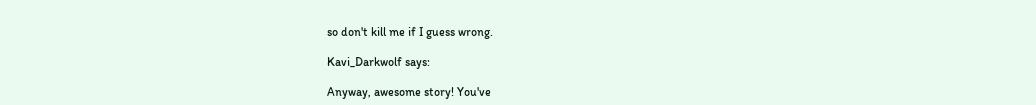so don't kill me if I guess wrong.

Kavi_Darkwolf says:

Anyway, awesome story! You've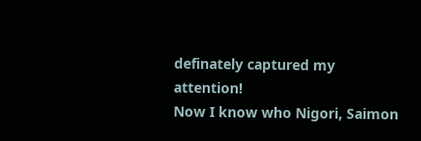definately captured my attention!
Now I know who Nigori, Saimon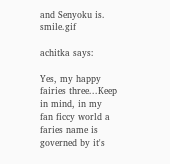and Senyoku is. smile.gif

achitka says:

Yes, my happy fairies three...Keep in mind, in my fan ficcy world a faries name is governed by it's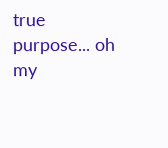true purpose... oh my